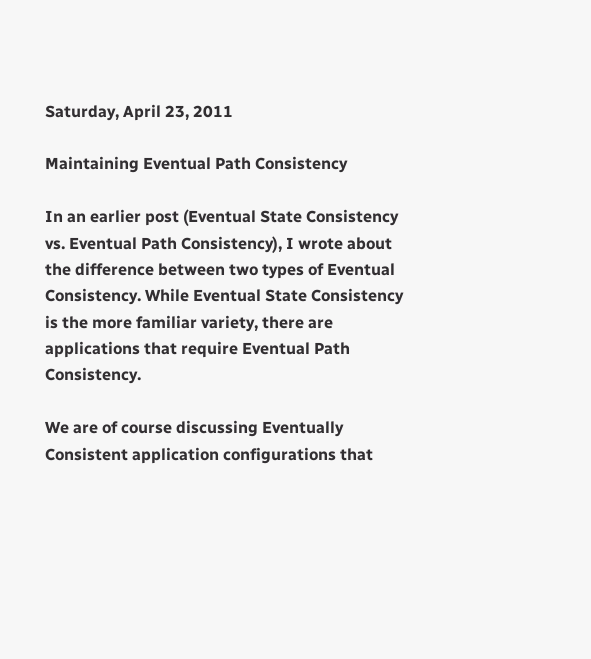Saturday, April 23, 2011

Maintaining Eventual Path Consistency

In an earlier post (Eventual State Consistency vs. Eventual Path Consistency), I wrote about the difference between two types of Eventual Consistency. While Eventual State Consistency is the more familiar variety, there are applications that require Eventual Path Consistency.

We are of course discussing Eventually Consistent application configurations that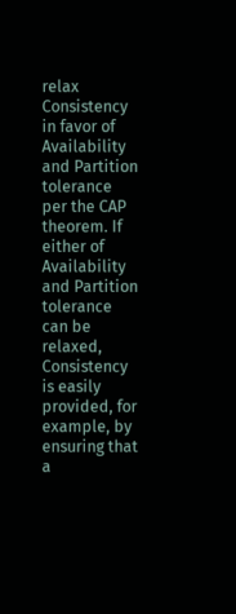relax Consistency in favor of Availability and Partition tolerance per the CAP theorem. If either of Availability and Partition tolerance can be relaxed, Consistency is easily provided, for example, by ensuring that a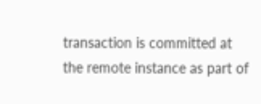transaction is committed at the remote instance as part of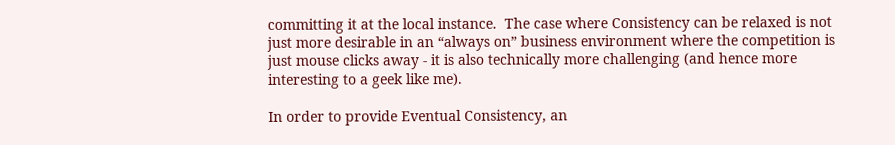committing it at the local instance.  The case where Consistency can be relaxed is not just more desirable in an “always on” business environment where the competition is just mouse clicks away - it is also technically more challenging (and hence more interesting to a geek like me).

In order to provide Eventual Consistency, an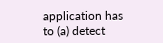application has to (a) detect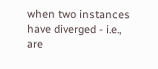when two instances have diverged - i.e., are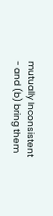mutually Inconsistent - and (b) bring them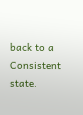back to a Consistent state.